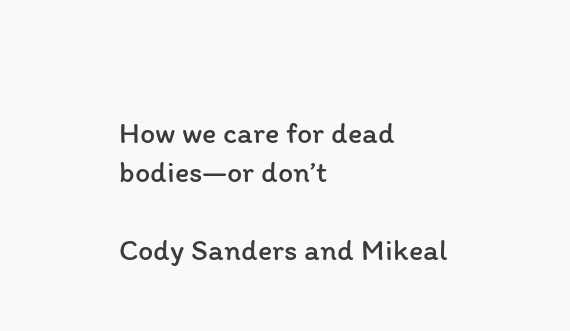How we care for dead bodies—or don’t

Cody Sanders and Mikeal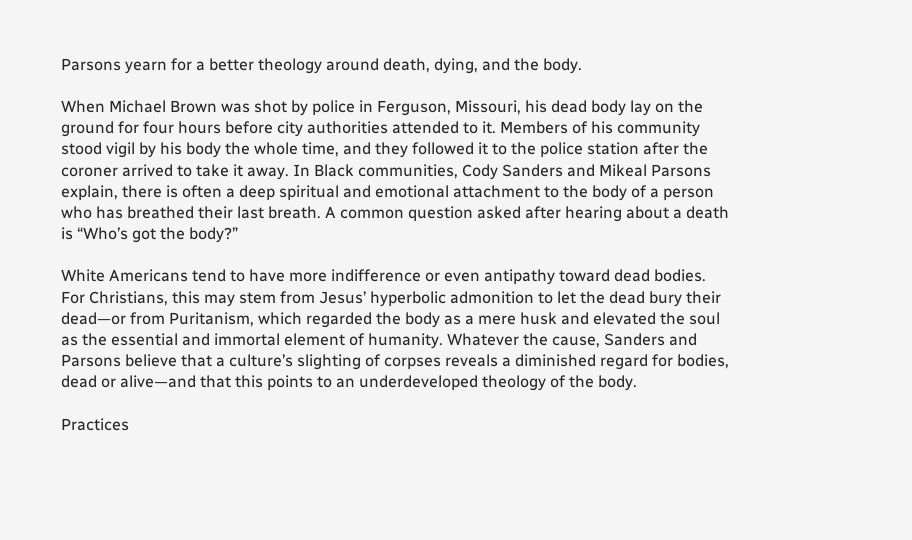Parsons yearn for a better theology around death, dying, and the body.

When Michael Brown was shot by police in Ferguson, Missouri, his dead body lay on the ground for four hours before city authorities attended to it. Members of his community stood vigil by his body the whole time, and they followed it to the police station after the coroner arrived to take it away. In Black communities, Cody Sanders and Mikeal Parsons explain, there is often a deep spiritual and emotional attachment to the body of a person who has breathed their last breath. A common question asked after hearing about a death is “Who’s got the body?”

White Americans tend to have more indifference or even antipathy toward dead bodies. For Christians, this may stem from Jesus’ hyperbolic admonition to let the dead bury their dead—or from Puritanism, which regarded the body as a mere husk and elevated the soul as the essential and immortal element of humanity. Whatever the cause, Sanders and Parsons believe that a culture’s slighting of corpses reveals a diminished regard for bodies, dead or alive—and that this points to an underdeveloped theology of the body.

Practices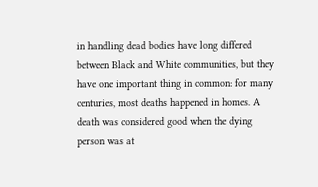in handling dead bodies have long differed between Black and White communities, but they have one important thing in common: for many centuries, most deaths happened in homes. A death was considered good when the dying person was at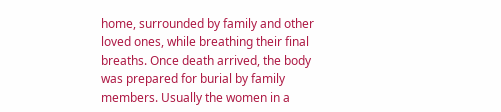home, surrounded by family and other loved ones, while breathing their final breaths. Once death arrived, the body was prepared for burial by family members. Usually the women in a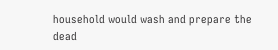household would wash and prepare the dead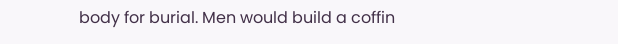body for burial. Men would build a coffin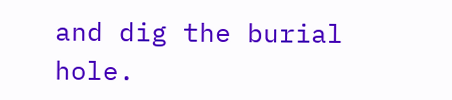and dig the burial hole.